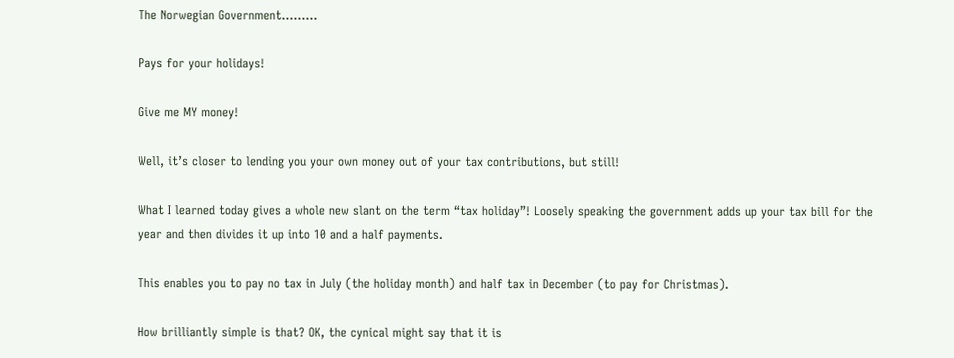The Norwegian Government………

Pays for your holidays!

Give me MY money!

Well, it’s closer to lending you your own money out of your tax contributions, but still!

What I learned today gives a whole new slant on the term “tax holiday”! Loosely speaking the government adds up your tax bill for the year and then divides it up into 10 and a half payments.

This enables you to pay no tax in July (the holiday month) and half tax in December (to pay for Christmas).

How brilliantly simple is that? OK, the cynical might say that it is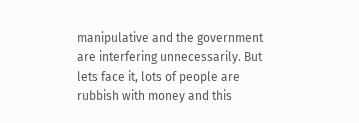manipulative and the government are interfering unnecessarily. But lets face it, lots of people are rubbish with money and this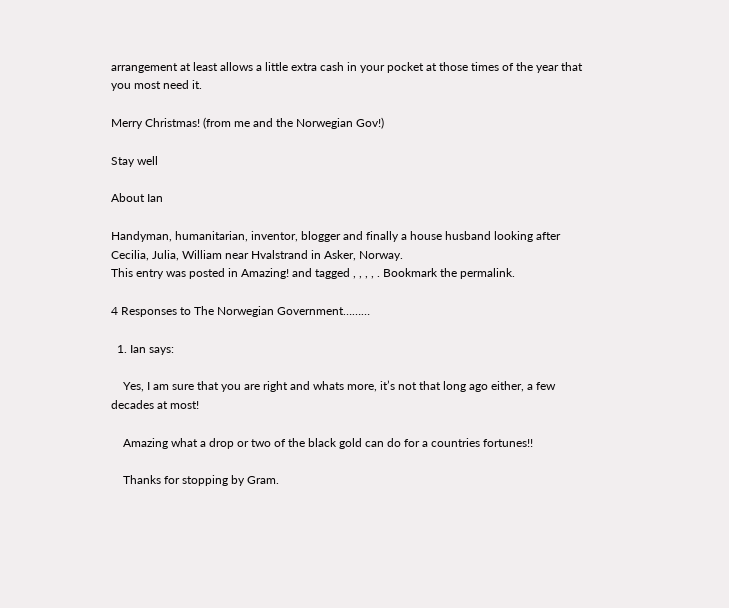arrangement at least allows a little extra cash in your pocket at those times of the year that you most need it.

Merry Christmas! (from me and the Norwegian Gov!)

Stay well

About Ian

Handyman, humanitarian, inventor, blogger and finally a house husband looking after Cecilia, Julia, William near Hvalstrand in Asker, Norway.
This entry was posted in Amazing! and tagged , , , , . Bookmark the permalink.

4 Responses to The Norwegian Government………

  1. Ian says:

    Yes, I am sure that you are right and whats more, it’s not that long ago either, a few decades at most!

    Amazing what a drop or two of the black gold can do for a countries fortunes!!

    Thanks for stopping by Gram.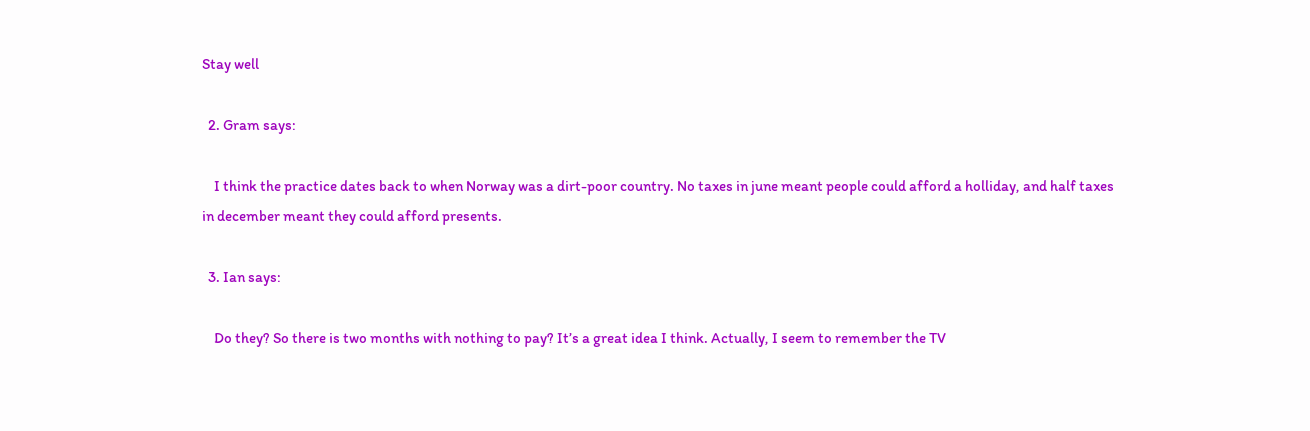Stay well

  2. Gram says:

    I think the practice dates back to when Norway was a dirt-poor country. No taxes in june meant people could afford a holliday, and half taxes in december meant they could afford presents.

  3. Ian says:

    Do they? So there is two months with nothing to pay? It’s a great idea I think. Actually, I seem to remember the TV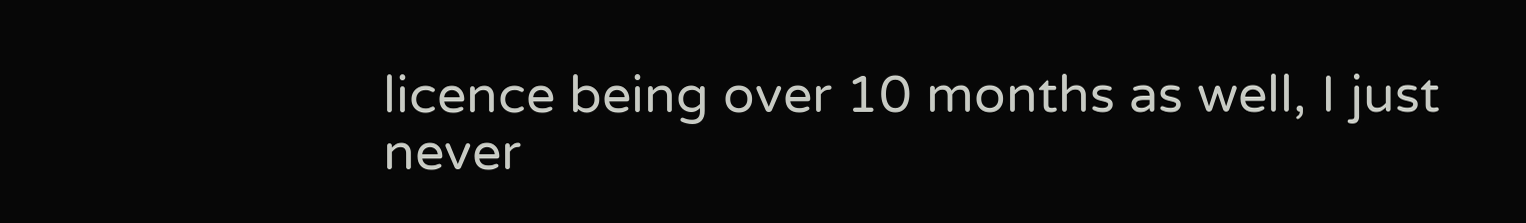licence being over 10 months as well, I just never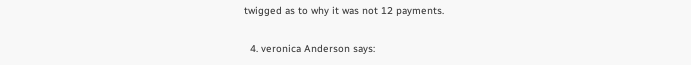twigged as to why it was not 12 payments.

  4. veronica Anderson says: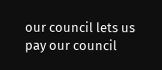our council lets us pay our council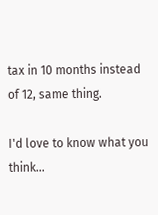tax in 10 months instead of 12, same thing.

I'd love to know what you think...